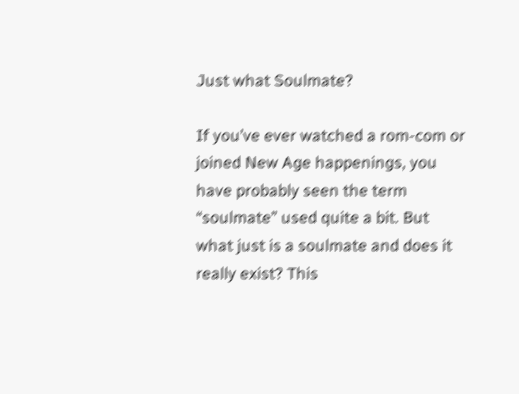Just what Soulmate?

If you’ve ever watched a rom-com or joined New Age happenings, you have probably seen the term “soulmate” used quite a bit. But what just is a soulmate and does it really exist? This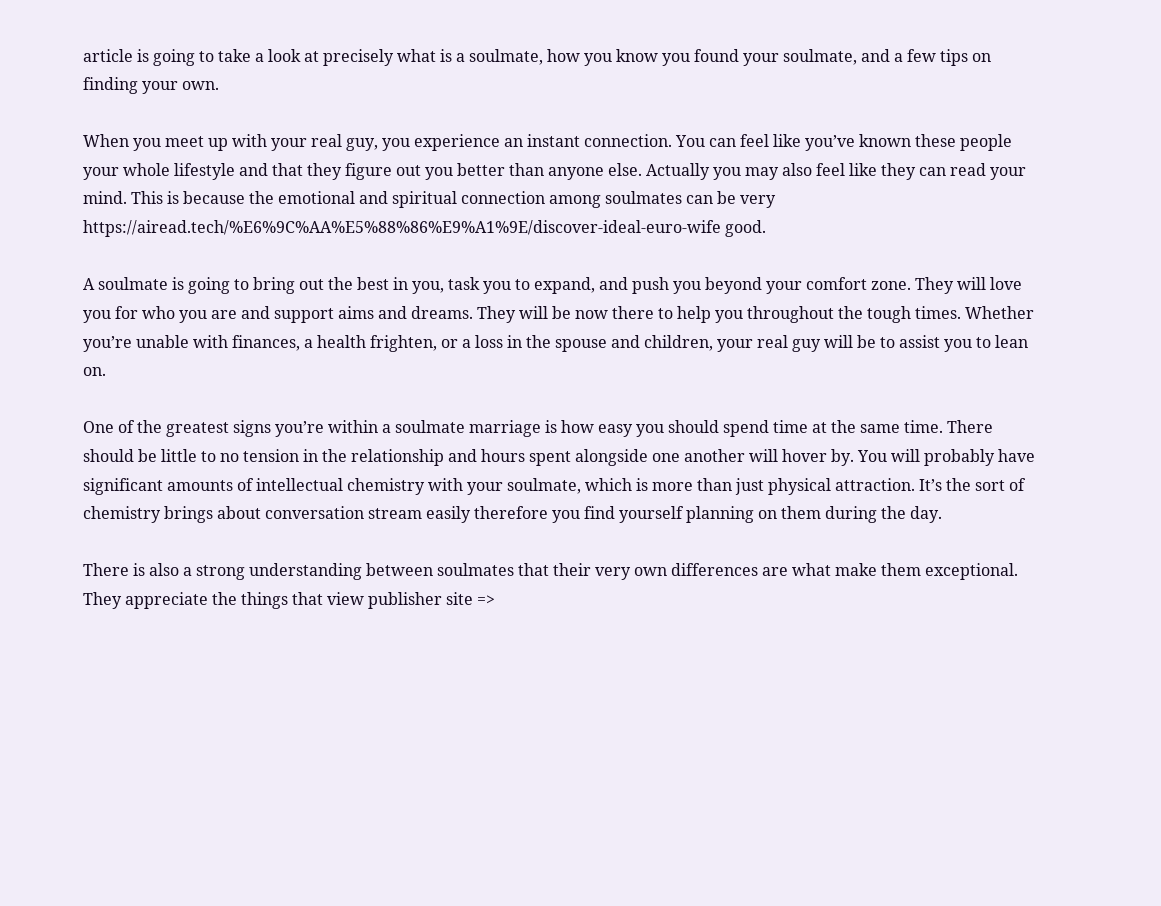article is going to take a look at precisely what is a soulmate, how you know you found your soulmate, and a few tips on finding your own.

When you meet up with your real guy, you experience an instant connection. You can feel like you’ve known these people your whole lifestyle and that they figure out you better than anyone else. Actually you may also feel like they can read your mind. This is because the emotional and spiritual connection among soulmates can be very https://airead.tech/%E6%9C%AA%E5%88%86%E9%A1%9E/discover-ideal-euro-wife good.

A soulmate is going to bring out the best in you, task you to expand, and push you beyond your comfort zone. They will love you for who you are and support aims and dreams. They will be now there to help you throughout the tough times. Whether you’re unable with finances, a health frighten, or a loss in the spouse and children, your real guy will be to assist you to lean on.

One of the greatest signs you’re within a soulmate marriage is how easy you should spend time at the same time. There should be little to no tension in the relationship and hours spent alongside one another will hover by. You will probably have significant amounts of intellectual chemistry with your soulmate, which is more than just physical attraction. It’s the sort of chemistry brings about conversation stream easily therefore you find yourself planning on them during the day.

There is also a strong understanding between soulmates that their very own differences are what make them exceptional. They appreciate the things that view publisher site =>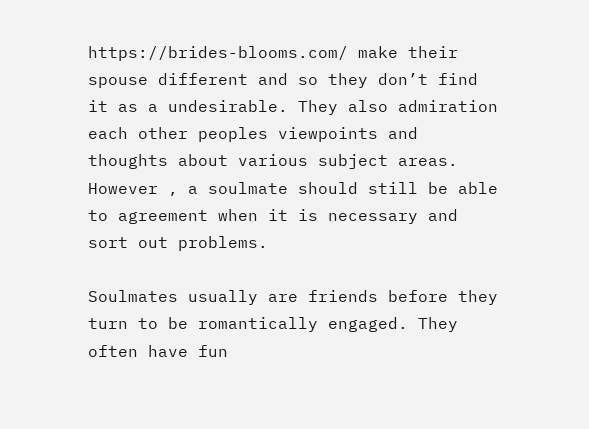https://brides-blooms.com/ make their spouse different and so they don’t find it as a undesirable. They also admiration each other peoples viewpoints and thoughts about various subject areas. However , a soulmate should still be able to agreement when it is necessary and sort out problems.

Soulmates usually are friends before they turn to be romantically engaged. They often have fun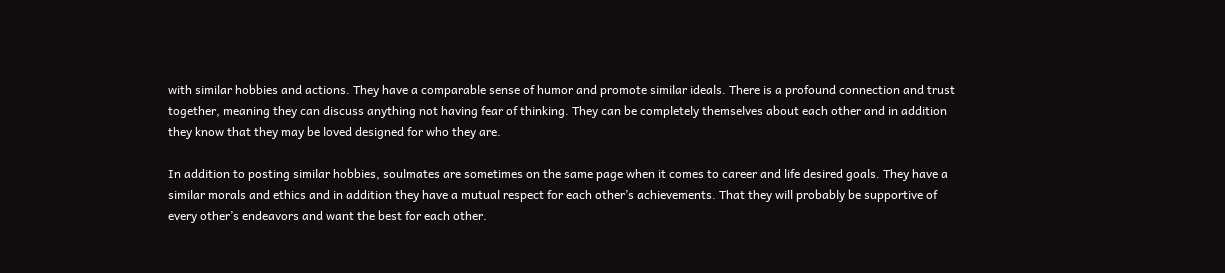with similar hobbies and actions. They have a comparable sense of humor and promote similar ideals. There is a profound connection and trust together, meaning they can discuss anything not having fear of thinking. They can be completely themselves about each other and in addition they know that they may be loved designed for who they are.

In addition to posting similar hobbies, soulmates are sometimes on the same page when it comes to career and life desired goals. They have a similar morals and ethics and in addition they have a mutual respect for each other’s achievements. That they will probably be supportive of every other’s endeavors and want the best for each other.